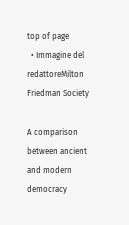top of page
  • Immagine del redattoreMilton Friedman Society

A comparison between ancient and modern democracy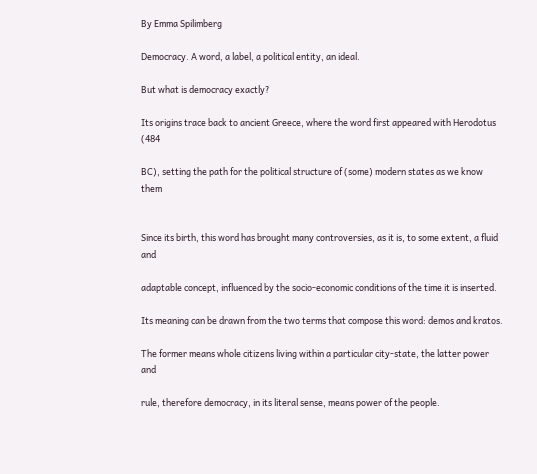By Emma Spilimberg

Democracy. A word, a label, a political entity, an ideal.

But what is democracy exactly?

Its origins trace back to ancient Greece, where the word first appeared with Herodotus (484

BC), setting the path for the political structure of (some) modern states as we know them


Since its birth, this word has brought many controversies, as it is, to some extent, a fluid and

adaptable concept, influenced by the socio-economic conditions of the time it is inserted.

Its meaning can be drawn from the two terms that compose this word: demos and kratos.

The former means whole citizens living within a particular city-state, the latter power and

rule, therefore democracy, in its literal sense, means power of the people.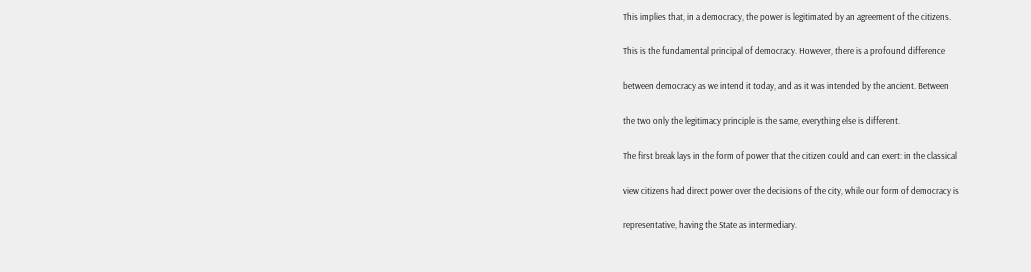This implies that, in a democracy, the power is legitimated by an agreement of the citizens.

This is the fundamental principal of democracy. However, there is a profound difference

between democracy as we intend it today, and as it was intended by the ancient. Between

the two only the legitimacy principle is the same, everything else is different.

The first break lays in the form of power that the citizen could and can exert: in the classical

view citizens had direct power over the decisions of the city, while our form of democracy is

representative, having the State as intermediary.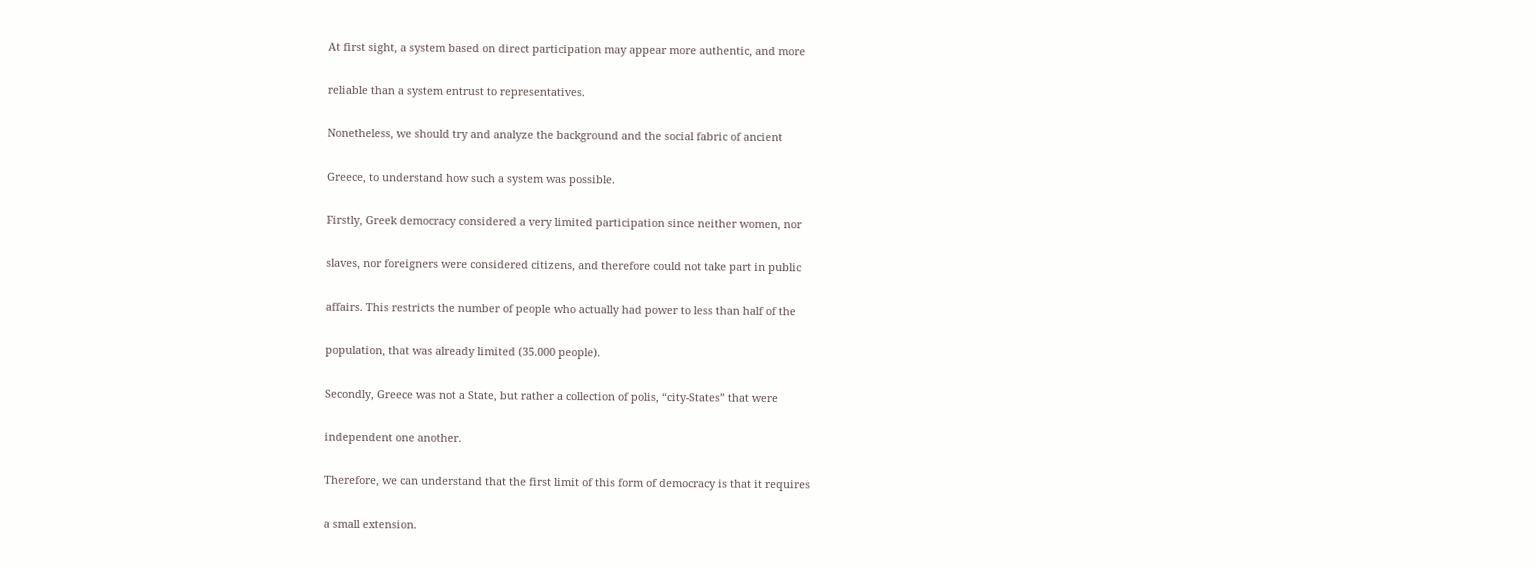At first sight, a system based on direct participation may appear more authentic, and more

reliable than a system entrust to representatives.

Nonetheless, we should try and analyze the background and the social fabric of ancient

Greece, to understand how such a system was possible.

Firstly, Greek democracy considered a very limited participation since neither women, nor

slaves, nor foreigners were considered citizens, and therefore could not take part in public

affairs. This restricts the number of people who actually had power to less than half of the

population, that was already limited (35.000 people).

Secondly, Greece was not a State, but rather a collection of polis, “city-States” that were

independent one another.

Therefore, we can understand that the first limit of this form of democracy is that it requires

a small extension.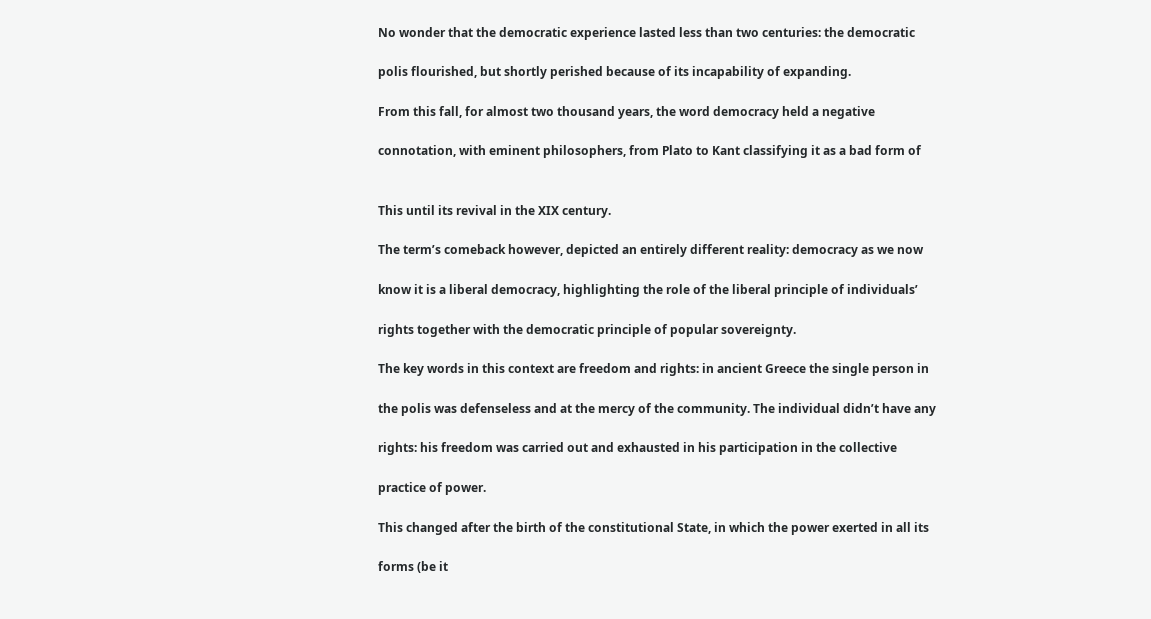No wonder that the democratic experience lasted less than two centuries: the democratic

polis flourished, but shortly perished because of its incapability of expanding.

From this fall, for almost two thousand years, the word democracy held a negative

connotation, with eminent philosophers, from Plato to Kant classifying it as a bad form of


This until its revival in the XIX century.

The term’s comeback however, depicted an entirely different reality: democracy as we now

know it is a liberal democracy, highlighting the role of the liberal principle of individuals’

rights together with the democratic principle of popular sovereignty.

The key words in this context are freedom and rights: in ancient Greece the single person in

the polis was defenseless and at the mercy of the community. The individual didn’t have any

rights: his freedom was carried out and exhausted in his participation in the collective

practice of power.

This changed after the birth of the constitutional State, in which the power exerted in all its

forms (be it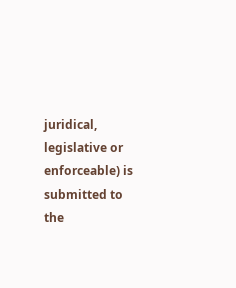juridical, legislative or enforceable) is submitted to the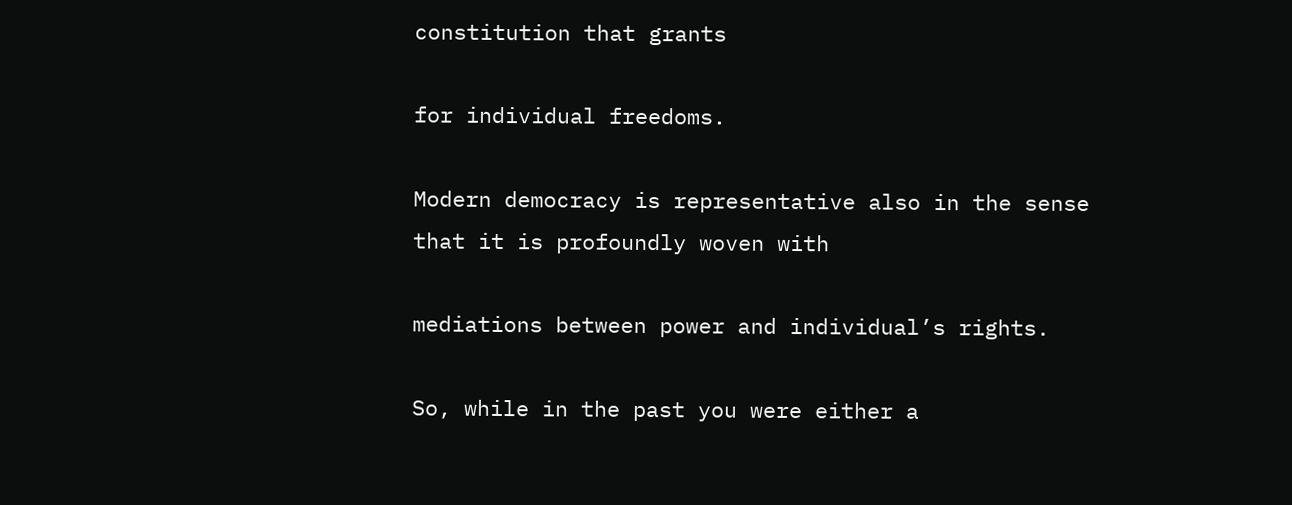constitution that grants

for individual freedoms.

Modern democracy is representative also in the sense that it is profoundly woven with

mediations between power and individual’s rights.

So, while in the past you were either a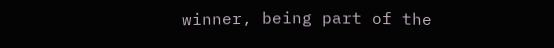winner, being part of the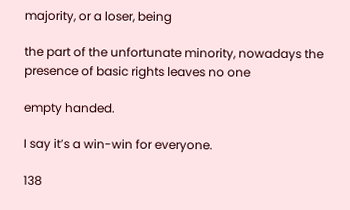majority, or a loser, being

the part of the unfortunate minority, nowadays the presence of basic rights leaves no one

empty handed.

I say it’s a win-win for everyone.

138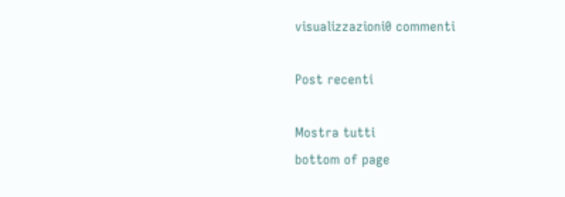visualizzazioni0 commenti

Post recenti

Mostra tutti
bottom of page